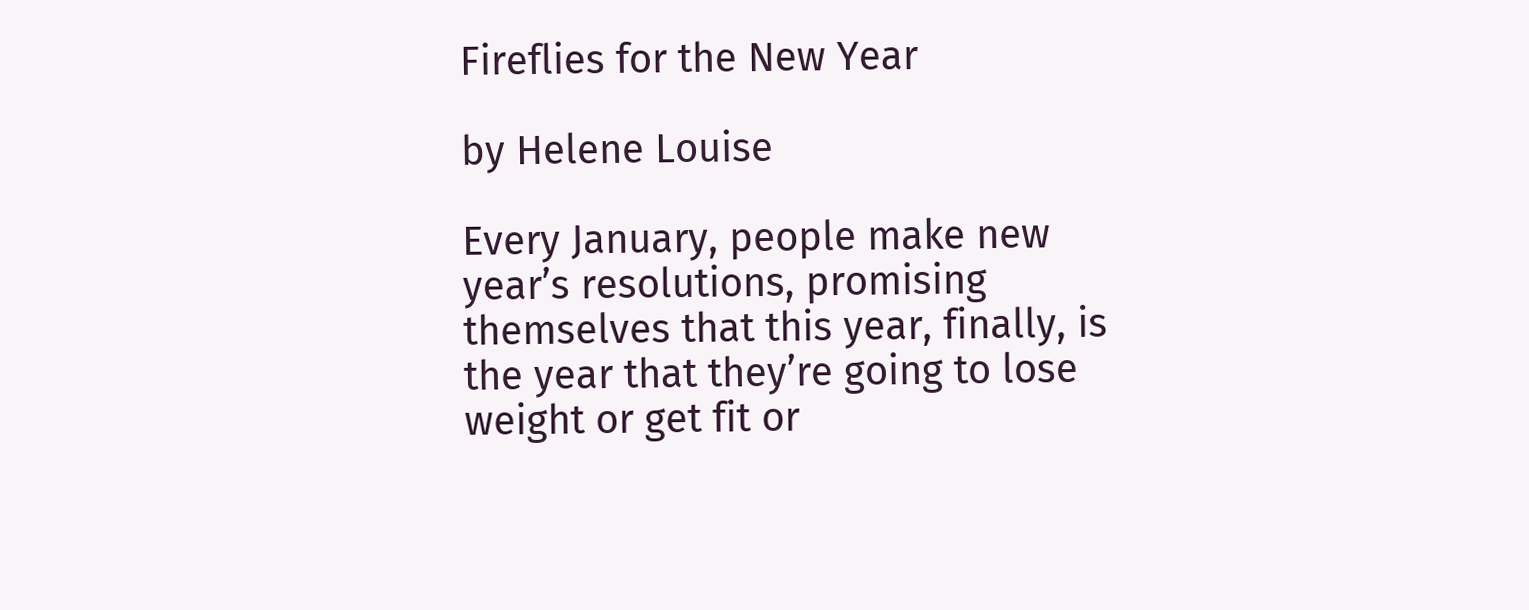Fireflies for the New Year

by Helene Louise

Every January, people make new year’s resolutions, promising themselves that this year, finally, is the year that they’re going to lose weight or get fit or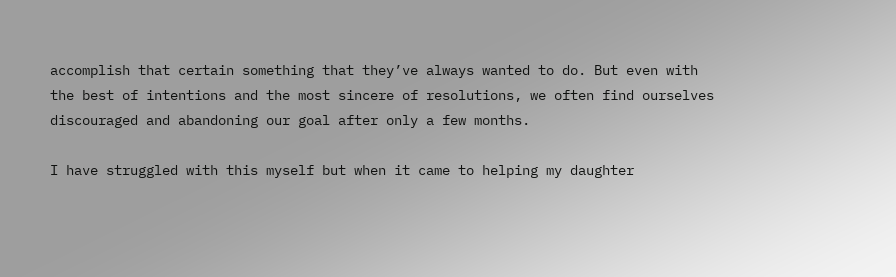accomplish that certain something that they’ve always wanted to do. But even with the best of intentions and the most sincere of resolutions, we often find ourselves discouraged and abandoning our goal after only a few months.

I have struggled with this myself but when it came to helping my daughter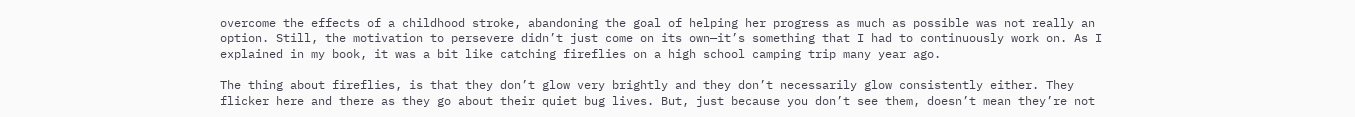overcome the effects of a childhood stroke, abandoning the goal of helping her progress as much as possible was not really an option. Still, the motivation to persevere didn’t just come on its own—it’s something that I had to continuously work on. As I explained in my book, it was a bit like catching fireflies on a high school camping trip many year ago.

The thing about fireflies, is that they don’t glow very brightly and they don’t necessarily glow consistently either. They flicker here and there as they go about their quiet bug lives. But, just because you don’t see them, doesn’t mean they’re not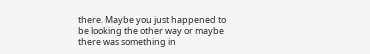there. Maybe you just happened to be looking the other way or maybe there was something in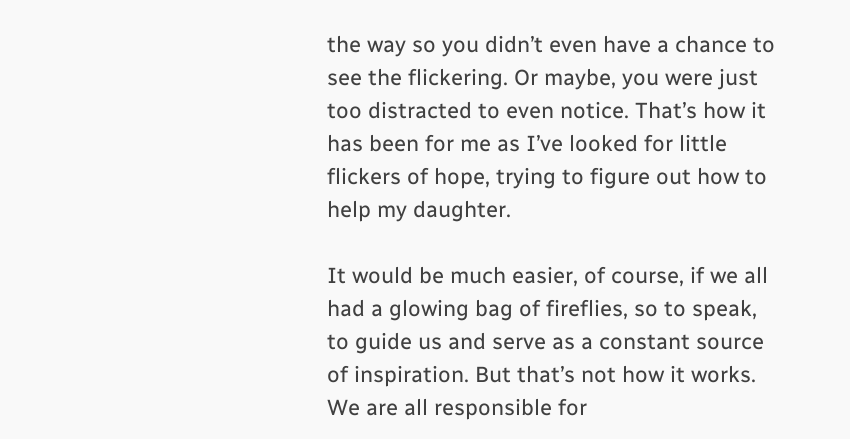the way so you didn’t even have a chance to see the flickering. Or maybe, you were just too distracted to even notice. That’s how it has been for me as I’ve looked for little flickers of hope, trying to figure out how to help my daughter.

It would be much easier, of course, if we all had a glowing bag of fireflies, so to speak, to guide us and serve as a constant source of inspiration. But that’s not how it works.  We are all responsible for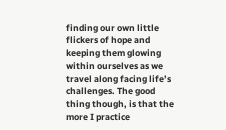finding our own little flickers of hope and keeping them glowing within ourselves as we travel along facing life’s challenges. The good thing though, is that the more I practice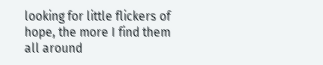looking for little flickers of hope, the more I find them all around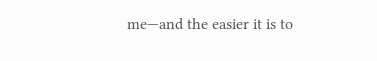me—and the easier it is to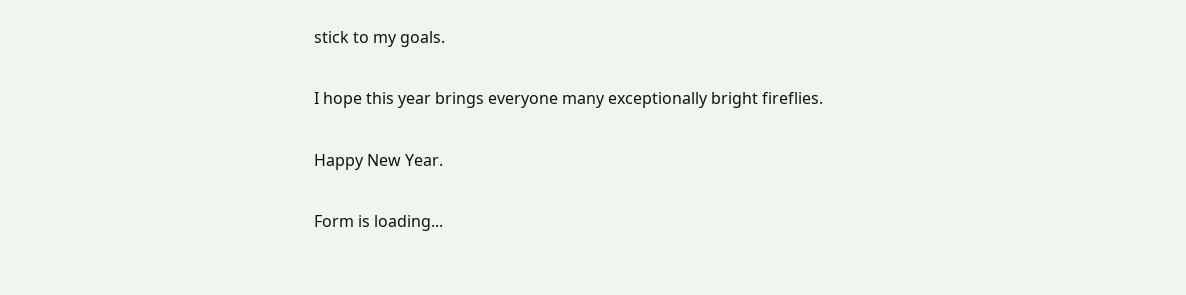stick to my goals.

I hope this year brings everyone many exceptionally bright fireflies.

Happy New Year.

Form is loading...